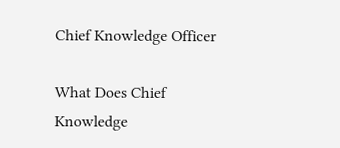Chief Knowledge Officer

What Does Chief Knowledge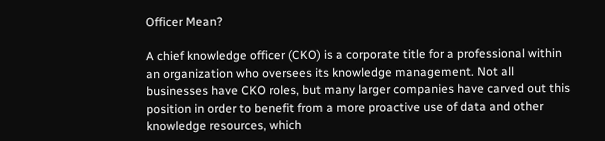Officer Mean?

A chief knowledge officer (CKO) is a corporate title for a professional within an organization who oversees its knowledge management. Not all businesses have CKO roles, but many larger companies have carved out this position in order to benefit from a more proactive use of data and other knowledge resources, which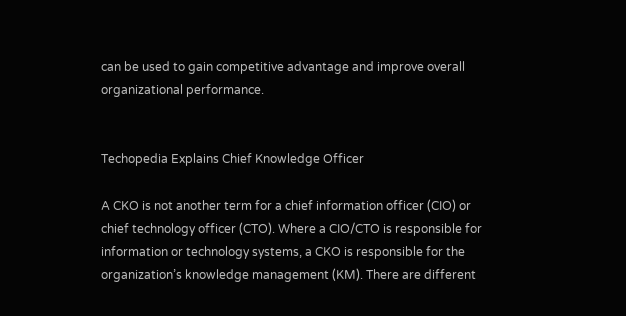can be used to gain competitive advantage and improve overall organizational performance.


Techopedia Explains Chief Knowledge Officer

A CKO is not another term for a chief information officer (CIO) or chief technology officer (CTO). Where a CIO/CTO is responsible for information or technology systems, a CKO is responsible for the organization’s knowledge management (KM). There are different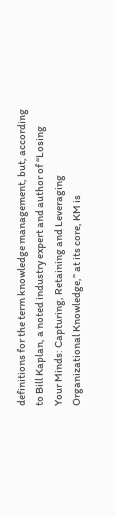definitions for the term knowledge management, but, according to Bill Kaplan, a noted industry expert and author of “Losing Your Minds: Capturing, Retaining and Leveraging Organizational Knowledge,” at its core, KM is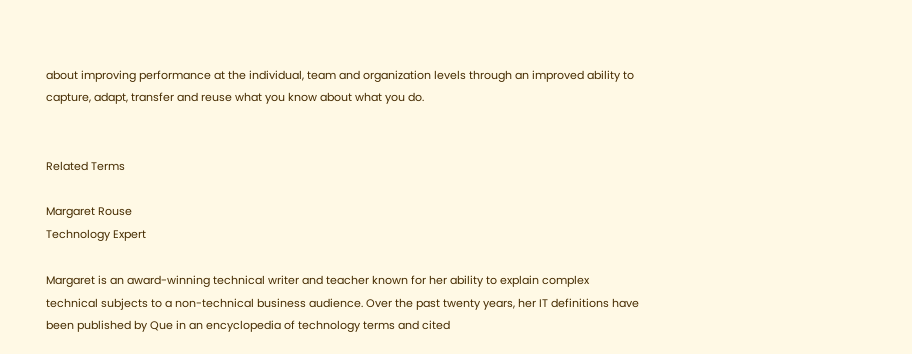about improving performance at the individual, team and organization levels through an improved ability to capture, adapt, transfer and reuse what you know about what you do.


Related Terms

Margaret Rouse
Technology Expert

Margaret is an award-winning technical writer and teacher known for her ability to explain complex technical subjects to a non-technical business audience. Over the past twenty years, her IT definitions have been published by Que in an encyclopedia of technology terms and cited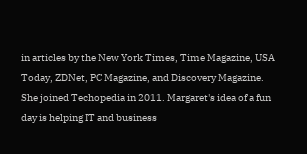in articles by the New York Times, Time Magazine, USA Today, ZDNet, PC Magazine, and Discovery Magazine. She joined Techopedia in 2011. Margaret's idea of a fun day is helping IT and business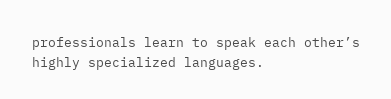professionals learn to speak each other’s highly specialized languages.